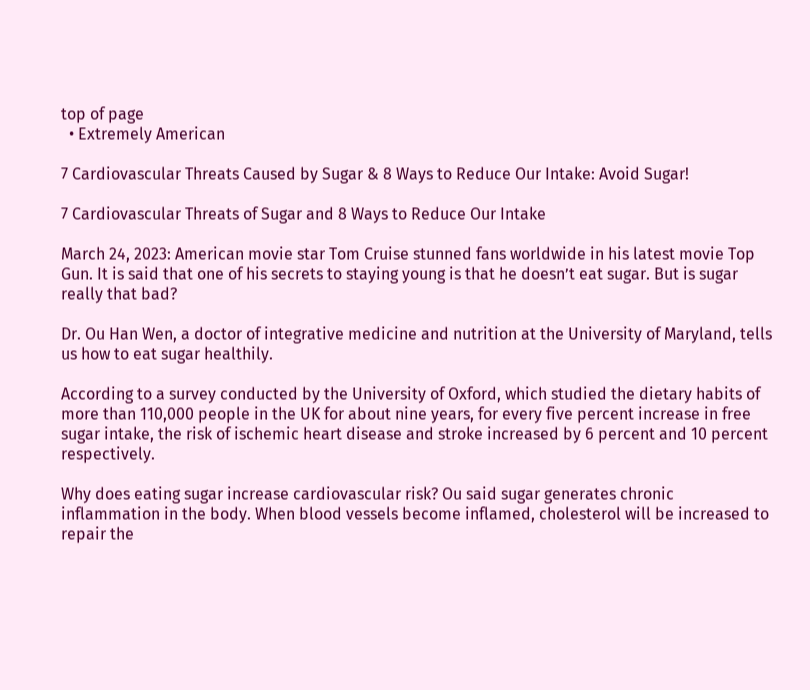top of page
  • Extremely American

7 Cardiovascular Threats Caused by Sugar & 8 Ways to Reduce Our Intake: Avoid Sugar!

7 Cardiovascular Threats of Sugar and 8 Ways to Reduce Our Intake

March 24, 2023: American movie star Tom Cruise stunned fans worldwide in his latest movie Top Gun. It is said that one of his secrets to staying young is that he doesn’t eat sugar. But is sugar really that bad?

Dr. Ou Han Wen, a doctor of integrative medicine and nutrition at the University of Maryland, tells us how to eat sugar healthily.

According to a survey conducted by the University of Oxford, which studied the dietary habits of more than 110,000 people in the UK for about nine years, for every five percent increase in free sugar intake, the risk of ischemic heart disease and stroke increased by 6 percent and 10 percent respectively.

Why does eating sugar increase cardiovascular risk? Ou said sugar generates chronic inflammation in the body. When blood vessels become inflamed, cholesterol will be increased to repair the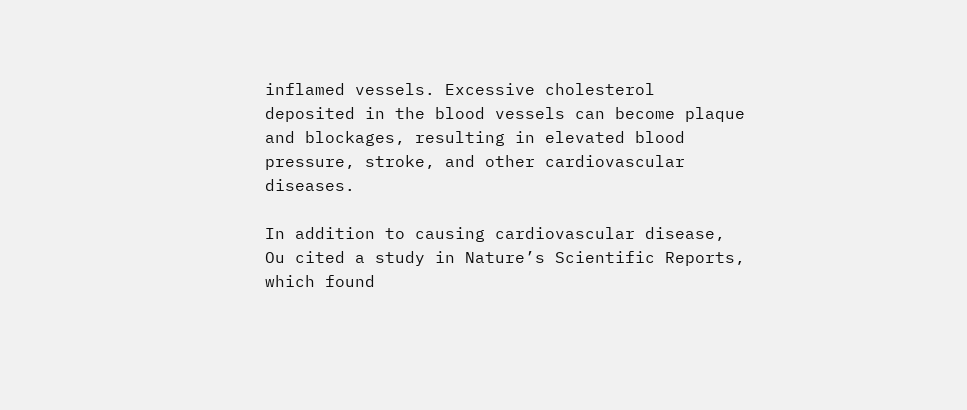inflamed vessels. Excessive cholesterol deposited in the blood vessels can become plaque and blockages, resulting in elevated blood pressure, stroke, and other cardiovascular diseases.

In addition to causing cardiovascular disease, Ou cited a study in Nature’s Scientific Reports, which found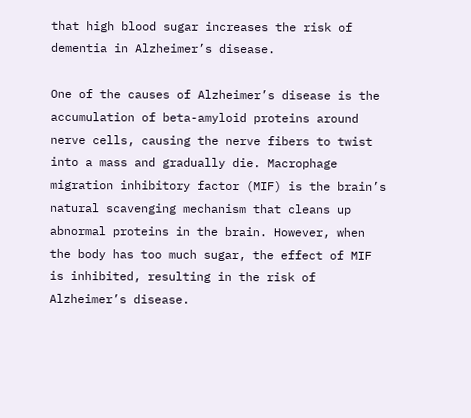that high blood sugar increases the risk of dementia in Alzheimer’s disease.

One of the causes of Alzheimer’s disease is the accumulation of beta-amyloid proteins around nerve cells, causing the nerve fibers to twist into a mass and gradually die. Macrophage migration inhibitory factor (MIF) is the brain’s natural scavenging mechanism that cleans up abnormal proteins in the brain. However, when the body has too much sugar, the effect of MIF is inhibited, resulting in the risk of Alzheimer’s disease.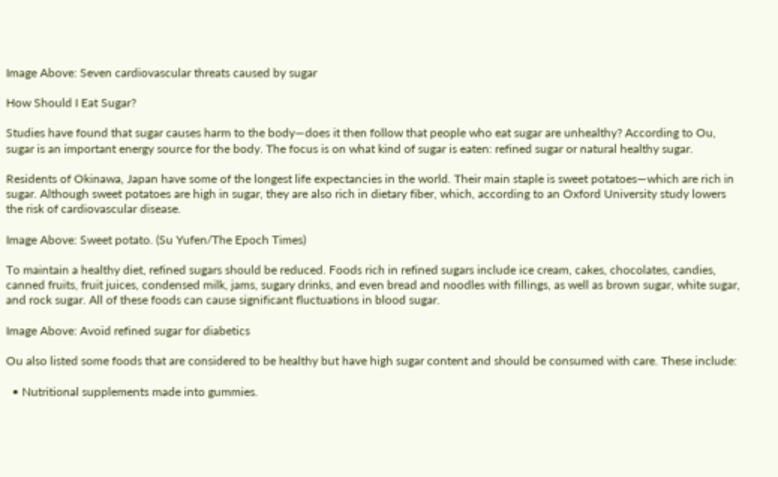Image Above: Seven cardiovascular threats caused by sugar

How Should I Eat Sugar?

Studies have found that sugar causes harm to the body—does it then follow that people who eat sugar are unhealthy? According to Ou, sugar is an important energy source for the body. The focus is on what kind of sugar is eaten: refined sugar or natural healthy sugar.

Residents of Okinawa, Japan have some of the longest life expectancies in the world. Their main staple is sweet potatoes—which are rich in sugar. Although sweet potatoes are high in sugar, they are also rich in dietary fiber, which, according to an Oxford University study lowers the risk of cardiovascular disease.

Image Above: Sweet potato. (Su Yufen/The Epoch Times)

To maintain a healthy diet, refined sugars should be reduced. Foods rich in refined sugars include ice cream, cakes, chocolates, candies, canned fruits, fruit juices, condensed milk, jams, sugary drinks, and even bread and noodles with fillings, as well as brown sugar, white sugar, and rock sugar. All of these foods can cause significant fluctuations in blood sugar.

Image Above: Avoid refined sugar for diabetics

Ou also listed some foods that are considered to be healthy but have high sugar content and should be consumed with care. These include:

  • Nutritional supplements made into gummies.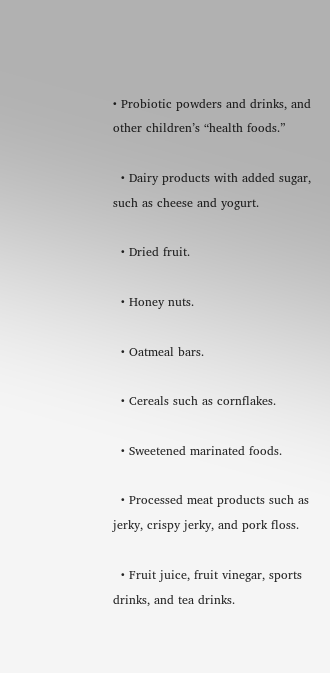• Probiotic powders and drinks, and other children’s “health foods.”

  • Dairy products with added sugar, such as cheese and yogurt.

  • Dried fruit.

  • Honey nuts.

  • Oatmeal bars.

  • Cereals such as cornflakes.

  • Sweetened marinated foods.

  • Processed meat products such as jerky, crispy jerky, and pork floss.

  • Fruit juice, fruit vinegar, sports drinks, and tea drinks.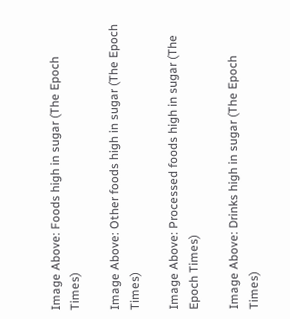Image Above: Foods high in sugar (The Epoch Times)

Image Above: Other foods high in sugar (The Epoch Times)

Image Above: Processed foods high in sugar (The Epoch Times)

Image Above: Drinks high in sugar (The Epoch Times)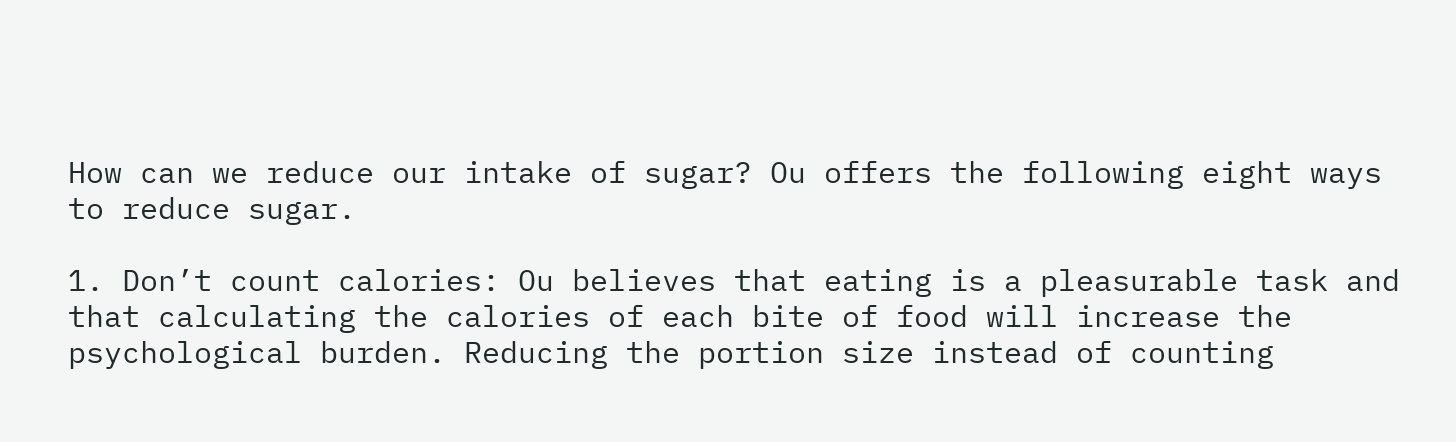How can we reduce our intake of sugar? Ou offers the following eight ways to reduce sugar.

1. Don’t count calories: Ou believes that eating is a pleasurable task and that calculating the calories of each bite of food will increase the psychological burden. Reducing the portion size instead of counting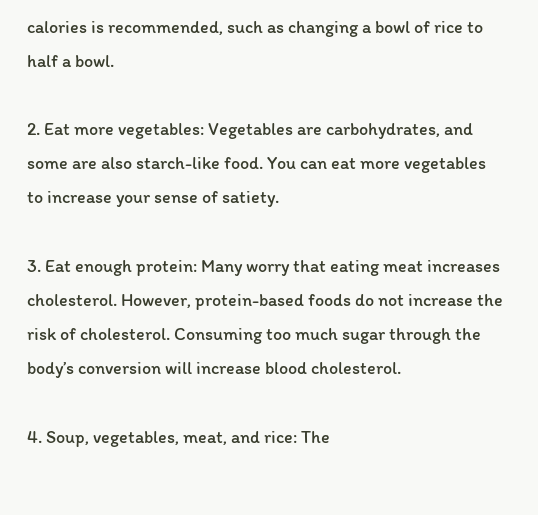calories is recommended, such as changing a bowl of rice to half a bowl.

2. Eat more vegetables: Vegetables are carbohydrates, and some are also starch-like food. You can eat more vegetables to increase your sense of satiety.

3. Eat enough protein: Many worry that eating meat increases cholesterol. However, protein-based foods do not increase the risk of cholesterol. Consuming too much sugar through the body’s conversion will increase blood cholesterol.

4. Soup, vegetables, meat, and rice: The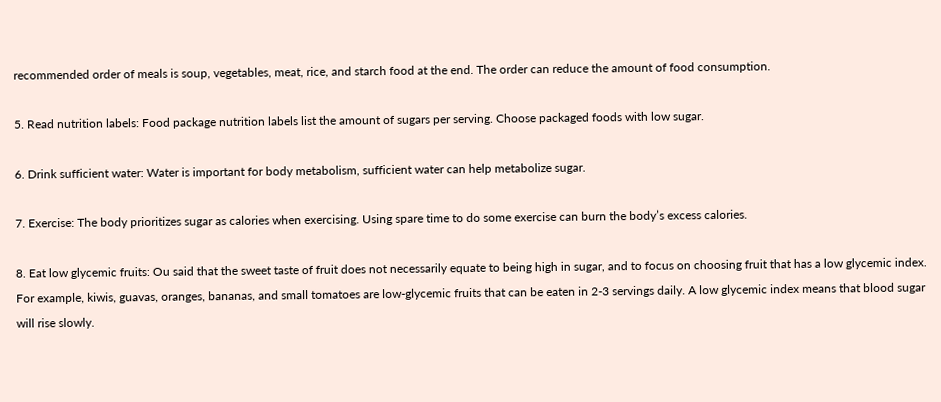recommended order of meals is soup, vegetables, meat, rice, and starch food at the end. The order can reduce the amount of food consumption.

5. Read nutrition labels: Food package nutrition labels list the amount of sugars per serving. Choose packaged foods with low sugar.

6. Drink sufficient water: Water is important for body metabolism, sufficient water can help metabolize sugar.

7. Exercise: The body prioritizes sugar as calories when exercising. Using spare time to do some exercise can burn the body’s excess calories.

8. Eat low glycemic fruits: Ou said that the sweet taste of fruit does not necessarily equate to being high in sugar, and to focus on choosing fruit that has a low glycemic index. For example, kiwis, guavas, oranges, bananas, and small tomatoes are low-glycemic fruits that can be eaten in 2-3 servings daily. A low glycemic index means that blood sugar will rise slowly.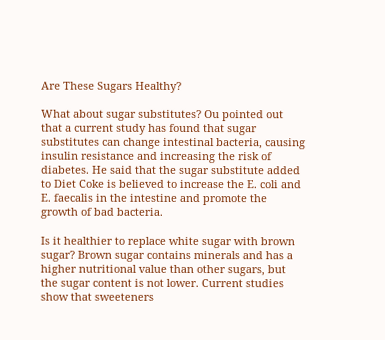Are These Sugars Healthy?

What about sugar substitutes? Ou pointed out that a current study has found that sugar substitutes can change intestinal bacteria, causing insulin resistance and increasing the risk of diabetes. He said that the sugar substitute added to Diet Coke is believed to increase the E. coli and E. faecalis in the intestine and promote the growth of bad bacteria.

Is it healthier to replace white sugar with brown sugar? Brown sugar contains minerals and has a higher nutritional value than other sugars, but the sugar content is not lower. Current studies show that sweeteners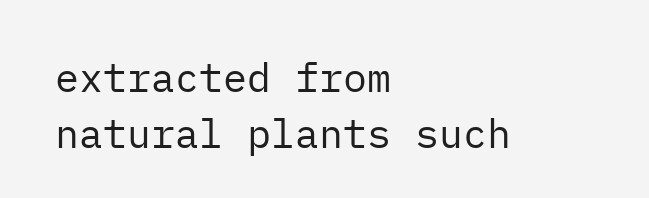extracted from natural plants such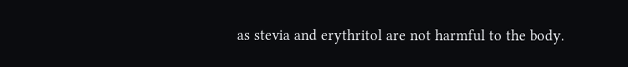as stevia and erythritol are not harmful to the body.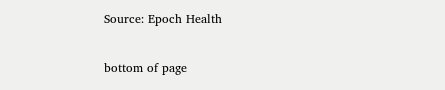Source: Epoch Health


bottom of page